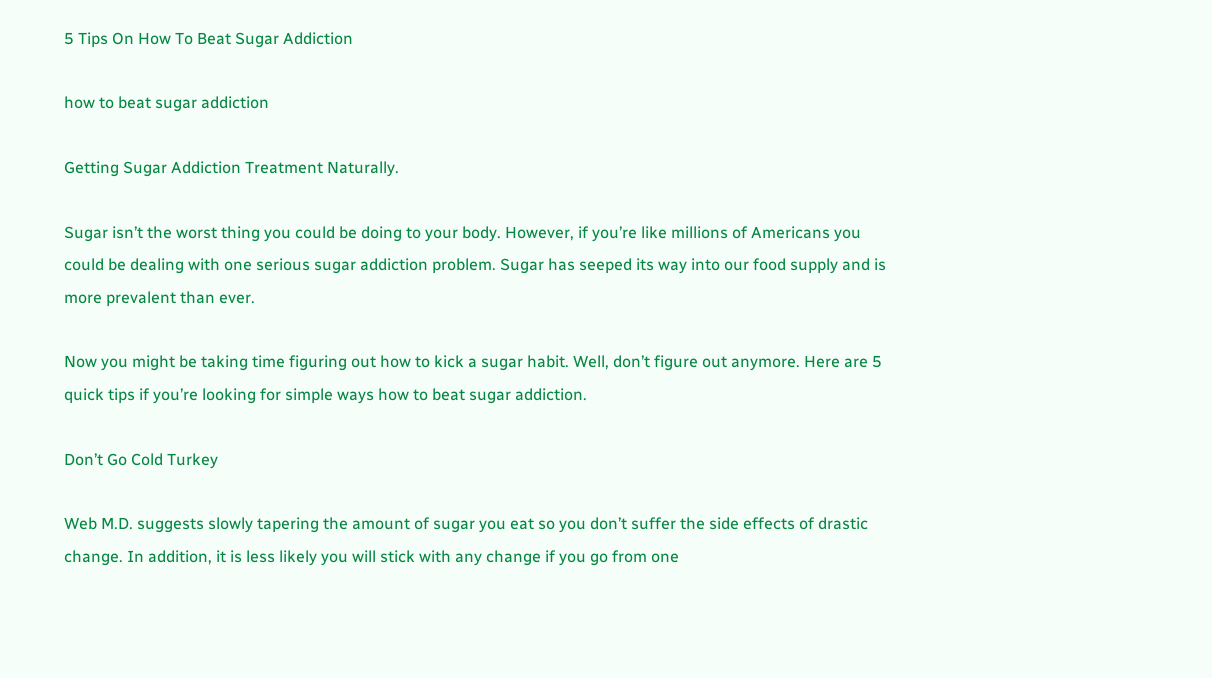5 Tips On How To Beat Sugar Addiction

how to beat sugar addiction

Getting Sugar Addiction Treatment Naturally.

Sugar isn’t the worst thing you could be doing to your body. However, if you’re like millions of Americans you could be dealing with one serious sugar addiction problem. Sugar has seeped its way into our food supply and is more prevalent than ever.

Now you might be taking time figuring out how to kick a sugar habit. Well, don’t figure out anymore. Here are 5 quick tips if you’re looking for simple ways how to beat sugar addiction.

Don’t Go Cold Turkey

Web M.D. suggests slowly tapering the amount of sugar you eat so you don’t suffer the side effects of drastic change. In addition, it is less likely you will stick with any change if you go from one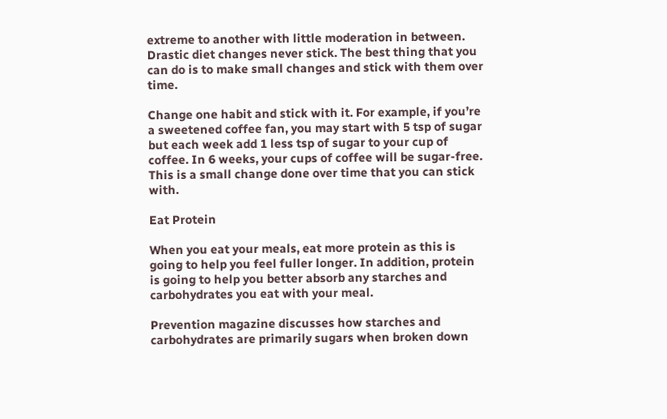extreme to another with little moderation in between. Drastic diet changes never stick. The best thing that you can do is to make small changes and stick with them over time.

Change one habit and stick with it. For example, if you’re a sweetened coffee fan, you may start with 5 tsp of sugar but each week add 1 less tsp of sugar to your cup of coffee. In 6 weeks, your cups of coffee will be sugar-free. This is a small change done over time that you can stick with.

Eat Protein

When you eat your meals, eat more protein as this is going to help you feel fuller longer. In addition, protein is going to help you better absorb any starches and carbohydrates you eat with your meal.

Prevention magazine discusses how starches and carbohydrates are primarily sugars when broken down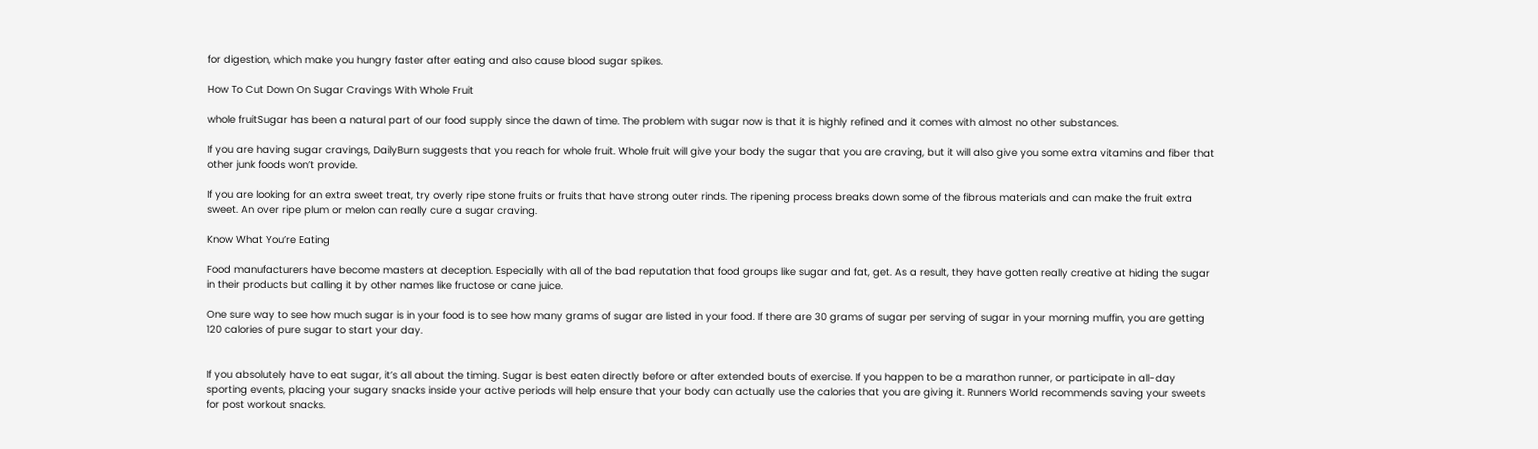for digestion, which make you hungry faster after eating and also cause blood sugar spikes.

How To Cut Down On Sugar Cravings With Whole Fruit

whole fruitSugar has been a natural part of our food supply since the dawn of time. The problem with sugar now is that it is highly refined and it comes with almost no other substances.

If you are having sugar cravings, DailyBurn suggests that you reach for whole fruit. Whole fruit will give your body the sugar that you are craving, but it will also give you some extra vitamins and fiber that other junk foods won’t provide.

If you are looking for an extra sweet treat, try overly ripe stone fruits or fruits that have strong outer rinds. The ripening process breaks down some of the fibrous materials and can make the fruit extra sweet. An over ripe plum or melon can really cure a sugar craving.

Know What You’re Eating

Food manufacturers have become masters at deception. Especially with all of the bad reputation that food groups like sugar and fat, get. As a result, they have gotten really creative at hiding the sugar in their products but calling it by other names like fructose or cane juice.

One sure way to see how much sugar is in your food is to see how many grams of sugar are listed in your food. If there are 30 grams of sugar per serving of sugar in your morning muffin, you are getting 120 calories of pure sugar to start your day.


If you absolutely have to eat sugar, it’s all about the timing. Sugar is best eaten directly before or after extended bouts of exercise. If you happen to be a marathon runner, or participate in all-day sporting events, placing your sugary snacks inside your active periods will help ensure that your body can actually use the calories that you are giving it. Runners World recommends saving your sweets for post workout snacks.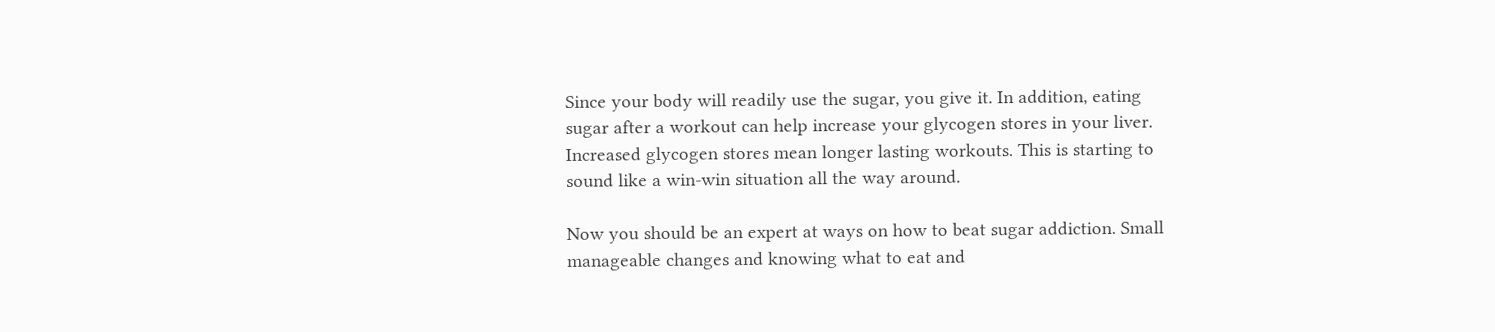Since your body will readily use the sugar, you give it. In addition, eating sugar after a workout can help increase your glycogen stores in your liver. Increased glycogen stores mean longer lasting workouts. This is starting to sound like a win-win situation all the way around.

Now you should be an expert at ways on how to beat sugar addiction. Small manageable changes and knowing what to eat and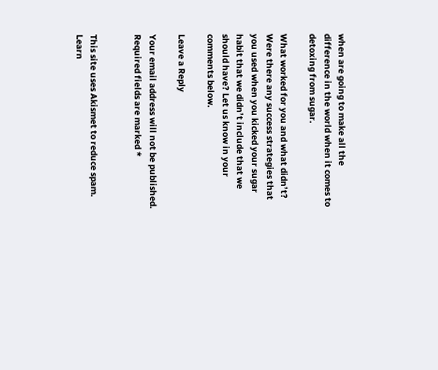when are going to make all the difference in the world when it comes to detoxing from sugar.

What worked for you and what didn’t? Were there any success strategies that you used when you kicked your sugar habit that we didn’t include that we should have? Let us know in your comments below.

Leave a Reply

Your email address will not be published. Required fields are marked *


This site uses Akismet to reduce spam. Learn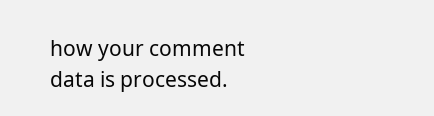how your comment data is processed.